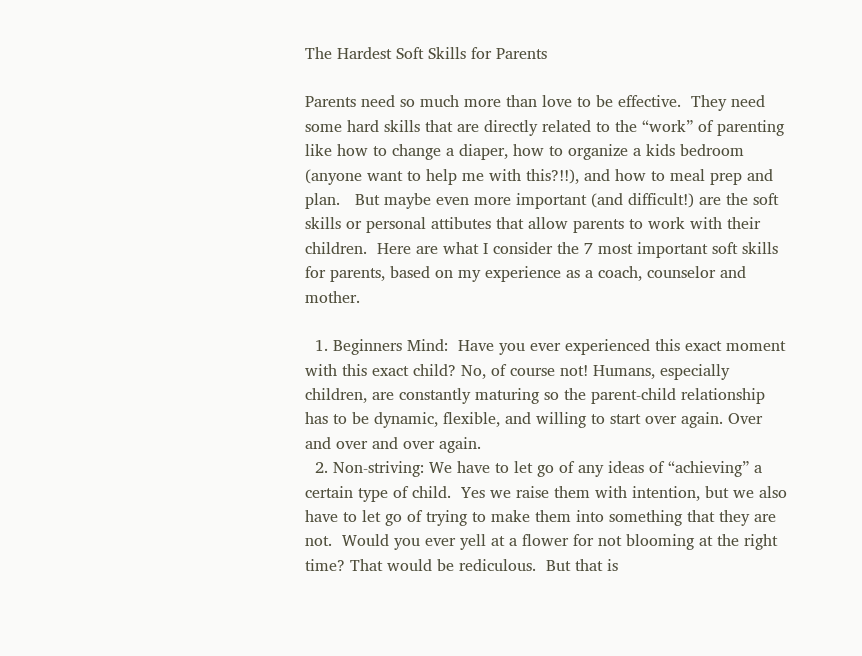The Hardest Soft Skills for Parents

Parents need so much more than love to be effective.  They need some hard skills that are directly related to the “work” of parenting like how to change a diaper, how to organize a kids bedroom (anyone want to help me with this?!!), and how to meal prep and plan.   But maybe even more important (and difficult!) are the soft skills or personal attibutes that allow parents to work with their children.  Here are what I consider the 7 most important soft skills for parents, based on my experience as a coach, counselor and mother.

  1. Beginners Mind:  Have you ever experienced this exact moment with this exact child? No, of course not! Humans, especially children, are constantly maturing so the parent-child relationship has to be dynamic, flexible, and willing to start over again. Over and over and over again.
  2. Non-striving: We have to let go of any ideas of “achieving” a certain type of child.  Yes we raise them with intention, but we also have to let go of trying to make them into something that they are not.  Would you ever yell at a flower for not blooming at the right time? That would be rediculous.  But that is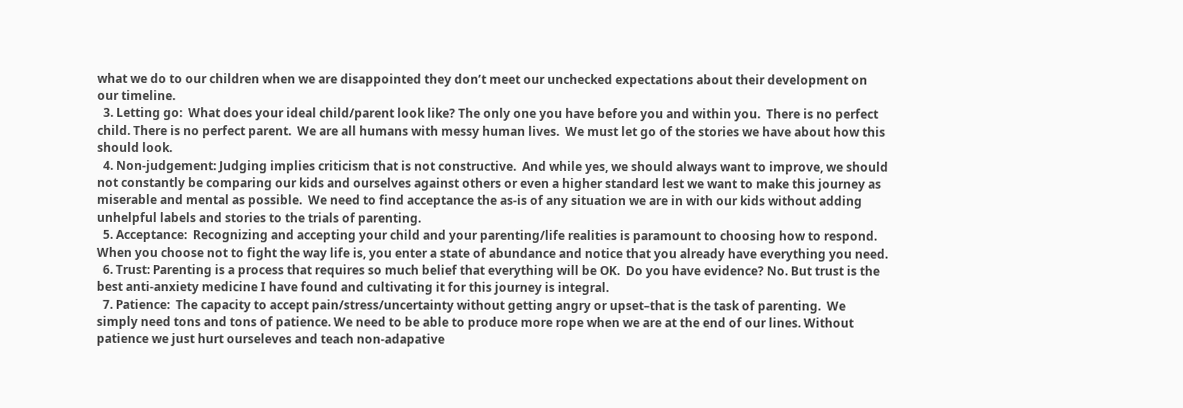what we do to our children when we are disappointed they don’t meet our unchecked expectations about their development on our timeline.
  3. Letting go:  What does your ideal child/parent look like? The only one you have before you and within you.  There is no perfect child. There is no perfect parent.  We are all humans with messy human lives.  We must let go of the stories we have about how this should look.
  4. Non-judgement: Judging implies criticism that is not constructive.  And while yes, we should always want to improve, we should not constantly be comparing our kids and ourselves against others or even a higher standard lest we want to make this journey as miserable and mental as possible.  We need to find acceptance the as-is of any situation we are in with our kids without adding unhelpful labels and stories to the trials of parenting.
  5. Acceptance:  Recognizing and accepting your child and your parenting/life realities is paramount to choosing how to respond.  When you choose not to fight the way life is, you enter a state of abundance and notice that you already have everything you need.
  6. Trust: Parenting is a process that requires so much belief that everything will be OK.  Do you have evidence? No. But trust is the best anti-anxiety medicine I have found and cultivating it for this journey is integral.
  7. Patience:  The capacity to accept pain/stress/uncertainty without getting angry or upset–that is the task of parenting.  We simply need tons and tons of patience. We need to be able to produce more rope when we are at the end of our lines. Without patience we just hurt ourseleves and teach non-adapative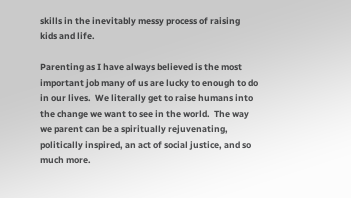skills in the inevitably messy process of raising kids and life.

Parenting as I have always believed is the most important job many of us are lucky to enough to do in our lives.  We literally get to raise humans into the change we want to see in the world.  The way we parent can be a spiritually rejuvenating, politically inspired, an act of social justice, and so much more.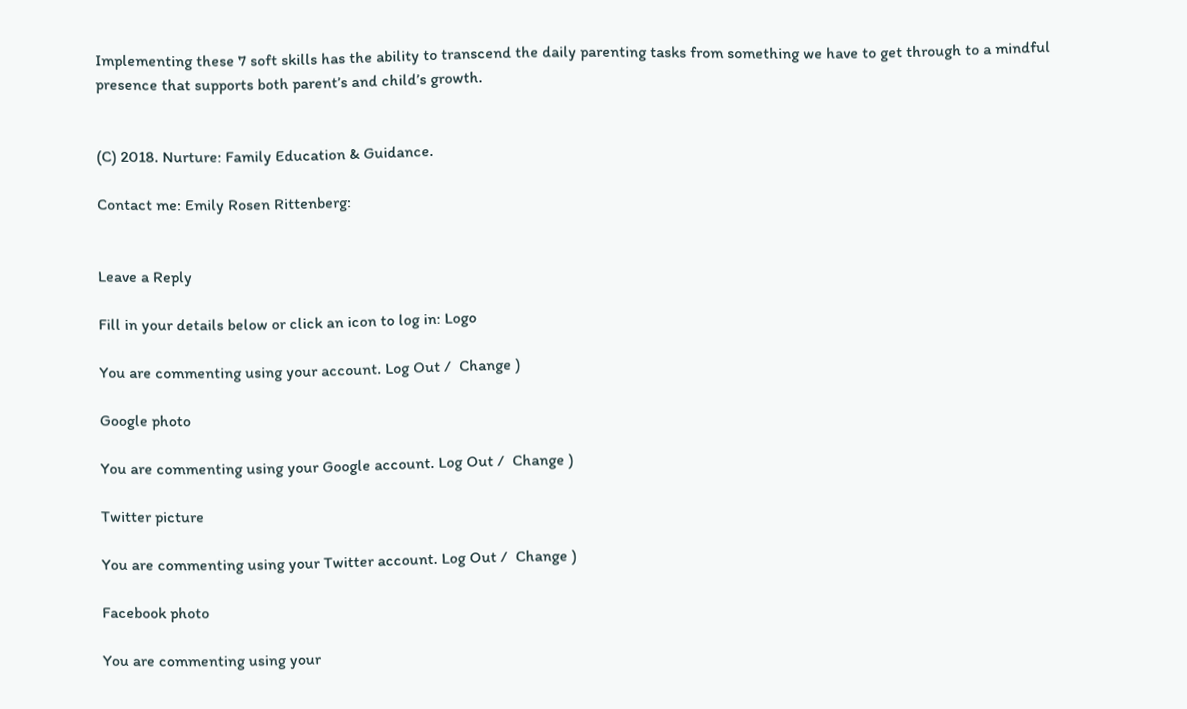Implementing these 7 soft skills has the ability to transcend the daily parenting tasks from something we have to get through to a mindful presence that supports both parent’s and child’s growth.


(C) 2018. Nurture: Family Education & Guidance.

Contact me: Emily Rosen Rittenberg:


Leave a Reply

Fill in your details below or click an icon to log in: Logo

You are commenting using your account. Log Out /  Change )

Google photo

You are commenting using your Google account. Log Out /  Change )

Twitter picture

You are commenting using your Twitter account. Log Out /  Change )

Facebook photo

You are commenting using your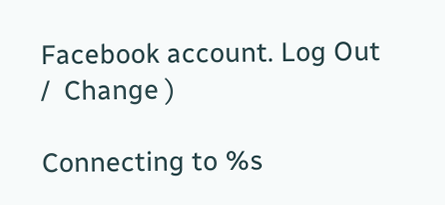Facebook account. Log Out /  Change )

Connecting to %s